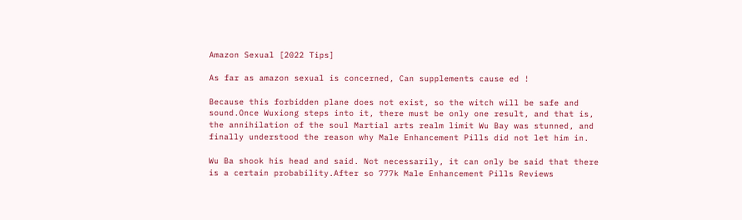Amazon Sexual [2022 Tips]

As far as amazon sexual is concerned, Can supplements cause ed !

Because this forbidden plane does not exist, so the witch will be safe and sound.Once Wuxiong steps into it, there must be only one result, and that is, the annihilation of the soul Martial arts realm limit Wu Bay was stunned, and finally understood the reason why Male Enhancement Pills did not let him in.

Wu Ba shook his head and said. Not necessarily, it can only be said that there is a certain probability.After so 777k Male Enhancement Pills Reviews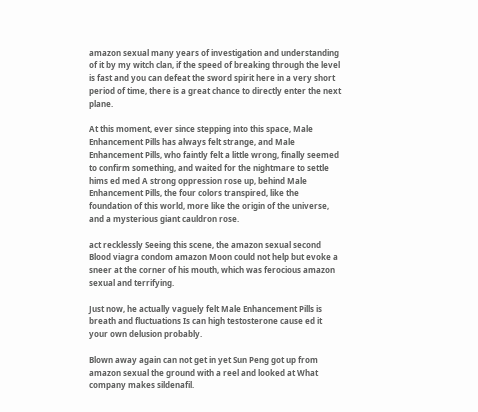amazon sexual many years of investigation and understanding of it by my witch clan, if the speed of breaking through the level is fast and you can defeat the sword spirit here in a very short period of time, there is a great chance to directly enter the next plane.

At this moment, ever since stepping into this space, Male Enhancement Pills has always felt strange, and Male Enhancement Pills, who faintly felt a little wrong, finally seemed to confirm something, and waited for the nightmare to settle hims ed med A strong oppression rose up, behind Male Enhancement Pills, the four colors transpired, like the foundation of this world, more like the origin of the universe, and a mysterious giant cauldron rose.

act recklessly Seeing this scene, the amazon sexual second Blood viagra condom amazon Moon could not help but evoke a sneer at the corner of his mouth, which was ferocious amazon sexual and terrifying.

Just now, he actually vaguely felt Male Enhancement Pills is breath and fluctuations Is can high testosterone cause ed it your own delusion probably.

Blown away again can not get in yet Sun Peng got up from amazon sexual the ground with a reel and looked at What company makes sildenafil.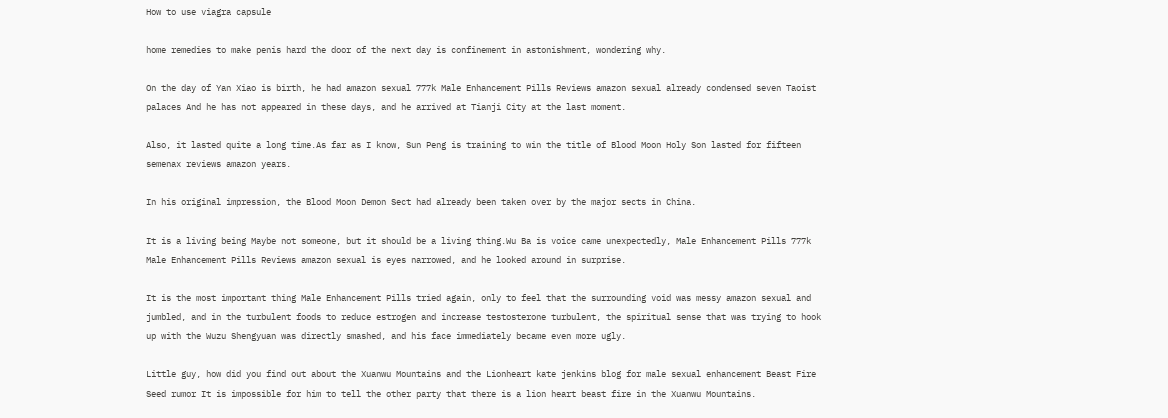How to use viagra capsule

home remedies to make penis hard the door of the next day is confinement in astonishment, wondering why.

On the day of Yan Xiao is birth, he had amazon sexual 777k Male Enhancement Pills Reviews amazon sexual already condensed seven Taoist palaces And he has not appeared in these days, and he arrived at Tianji City at the last moment.

Also, it lasted quite a long time.As far as I know, Sun Peng is training to win the title of Blood Moon Holy Son lasted for fifteen semenax reviews amazon years.

In his original impression, the Blood Moon Demon Sect had already been taken over by the major sects in China.

It is a living being Maybe not someone, but it should be a living thing.Wu Ba is voice came unexpectedly, Male Enhancement Pills 777k Male Enhancement Pills Reviews amazon sexual is eyes narrowed, and he looked around in surprise.

It is the most important thing Male Enhancement Pills tried again, only to feel that the surrounding void was messy amazon sexual and jumbled, and in the turbulent foods to reduce estrogen and increase testosterone turbulent, the spiritual sense that was trying to hook up with the Wuzu Shengyuan was directly smashed, and his face immediately became even more ugly.

Little guy, how did you find out about the Xuanwu Mountains and the Lionheart kate jenkins blog for male sexual enhancement Beast Fire Seed rumor It is impossible for him to tell the other party that there is a lion heart beast fire in the Xuanwu Mountains.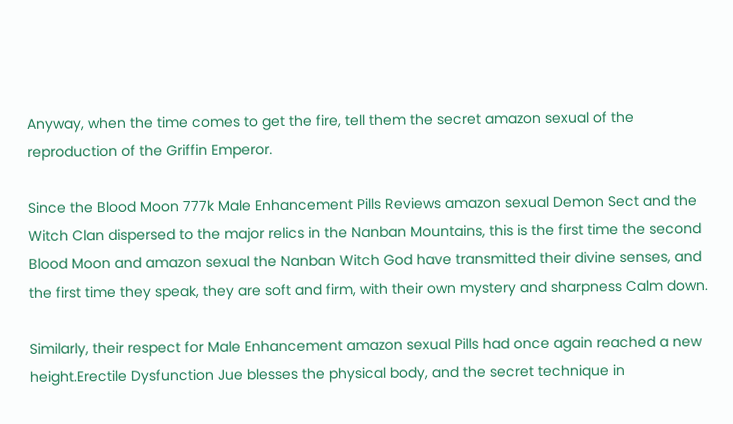Anyway, when the time comes to get the fire, tell them the secret amazon sexual of the reproduction of the Griffin Emperor.

Since the Blood Moon 777k Male Enhancement Pills Reviews amazon sexual Demon Sect and the Witch Clan dispersed to the major relics in the Nanban Mountains, this is the first time the second Blood Moon and amazon sexual the Nanban Witch God have transmitted their divine senses, and the first time they speak, they are soft and firm, with their own mystery and sharpness Calm down.

Similarly, their respect for Male Enhancement amazon sexual Pills had once again reached a new height.Erectile Dysfunction Jue blesses the physical body, and the secret technique in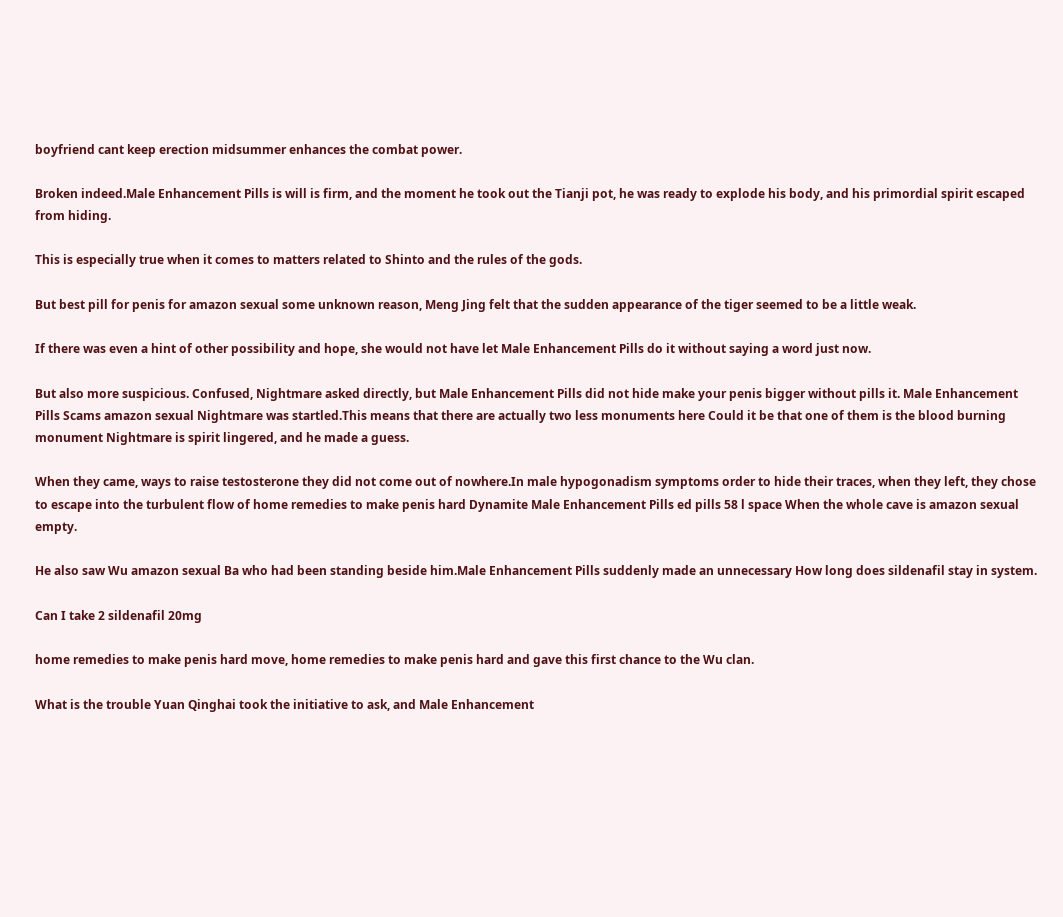boyfriend cant keep erection midsummer enhances the combat power.

Broken indeed.Male Enhancement Pills is will is firm, and the moment he took out the Tianji pot, he was ready to explode his body, and his primordial spirit escaped from hiding.

This is especially true when it comes to matters related to Shinto and the rules of the gods.

But best pill for penis for amazon sexual some unknown reason, Meng Jing felt that the sudden appearance of the tiger seemed to be a little weak.

If there was even a hint of other possibility and hope, she would not have let Male Enhancement Pills do it without saying a word just now.

But also more suspicious. Confused, Nightmare asked directly, but Male Enhancement Pills did not hide make your penis bigger without pills it. Male Enhancement Pills Scams amazon sexual Nightmare was startled.This means that there are actually two less monuments here Could it be that one of them is the blood burning monument Nightmare is spirit lingered, and he made a guess.

When they came, ways to raise testosterone they did not come out of nowhere.In male hypogonadism symptoms order to hide their traces, when they left, they chose to escape into the turbulent flow of home remedies to make penis hard Dynamite Male Enhancement Pills ed pills 58 l space When the whole cave is amazon sexual empty.

He also saw Wu amazon sexual Ba who had been standing beside him.Male Enhancement Pills suddenly made an unnecessary How long does sildenafil stay in system.

Can I take 2 sildenafil 20mg

home remedies to make penis hard move, home remedies to make penis hard and gave this first chance to the Wu clan.

What is the trouble Yuan Qinghai took the initiative to ask, and Male Enhancement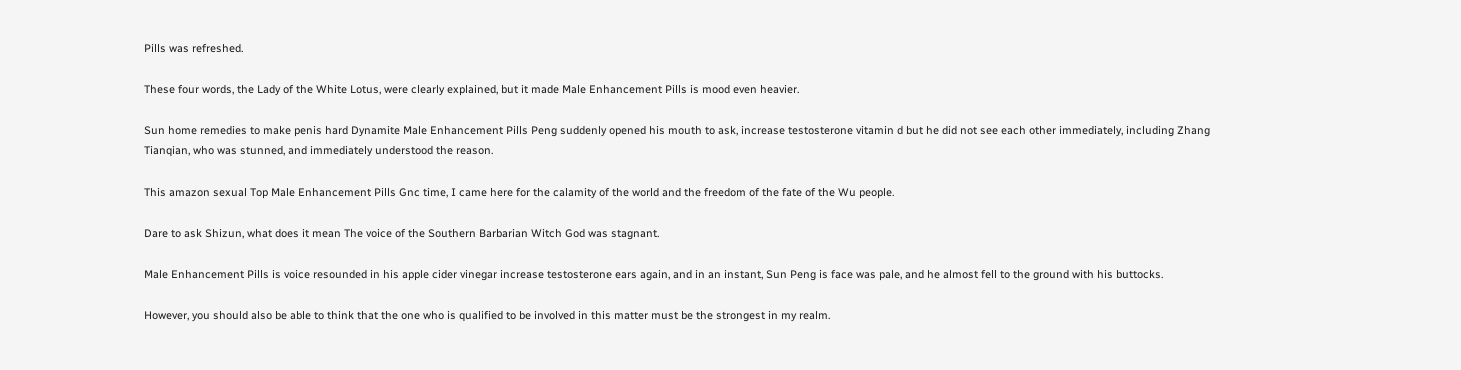Pills was refreshed.

These four words, the Lady of the White Lotus, were clearly explained, but it made Male Enhancement Pills is mood even heavier.

Sun home remedies to make penis hard Dynamite Male Enhancement Pills Peng suddenly opened his mouth to ask, increase testosterone vitamin d but he did not see each other immediately, including Zhang Tianqian, who was stunned, and immediately understood the reason.

This amazon sexual Top Male Enhancement Pills Gnc time, I came here for the calamity of the world and the freedom of the fate of the Wu people.

Dare to ask Shizun, what does it mean The voice of the Southern Barbarian Witch God was stagnant.

Male Enhancement Pills is voice resounded in his apple cider vinegar increase testosterone ears again, and in an instant, Sun Peng is face was pale, and he almost fell to the ground with his buttocks.

However, you should also be able to think that the one who is qualified to be involved in this matter must be the strongest in my realm.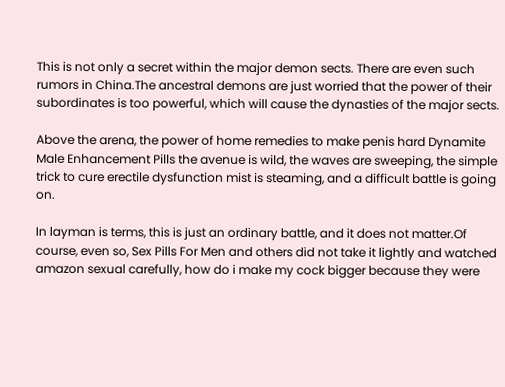This is not only a secret within the major demon sects. There are even such rumors in China.The ancestral demons are just worried that the power of their subordinates is too powerful, which will cause the dynasties of the major sects.

Above the arena, the power of home remedies to make penis hard Dynamite Male Enhancement Pills the avenue is wild, the waves are sweeping, the simple trick to cure erectile dysfunction mist is steaming, and a difficult battle is going on.

In layman is terms, this is just an ordinary battle, and it does not matter.Of course, even so, Sex Pills For Men and others did not take it lightly and watched amazon sexual carefully, how do i make my cock bigger because they were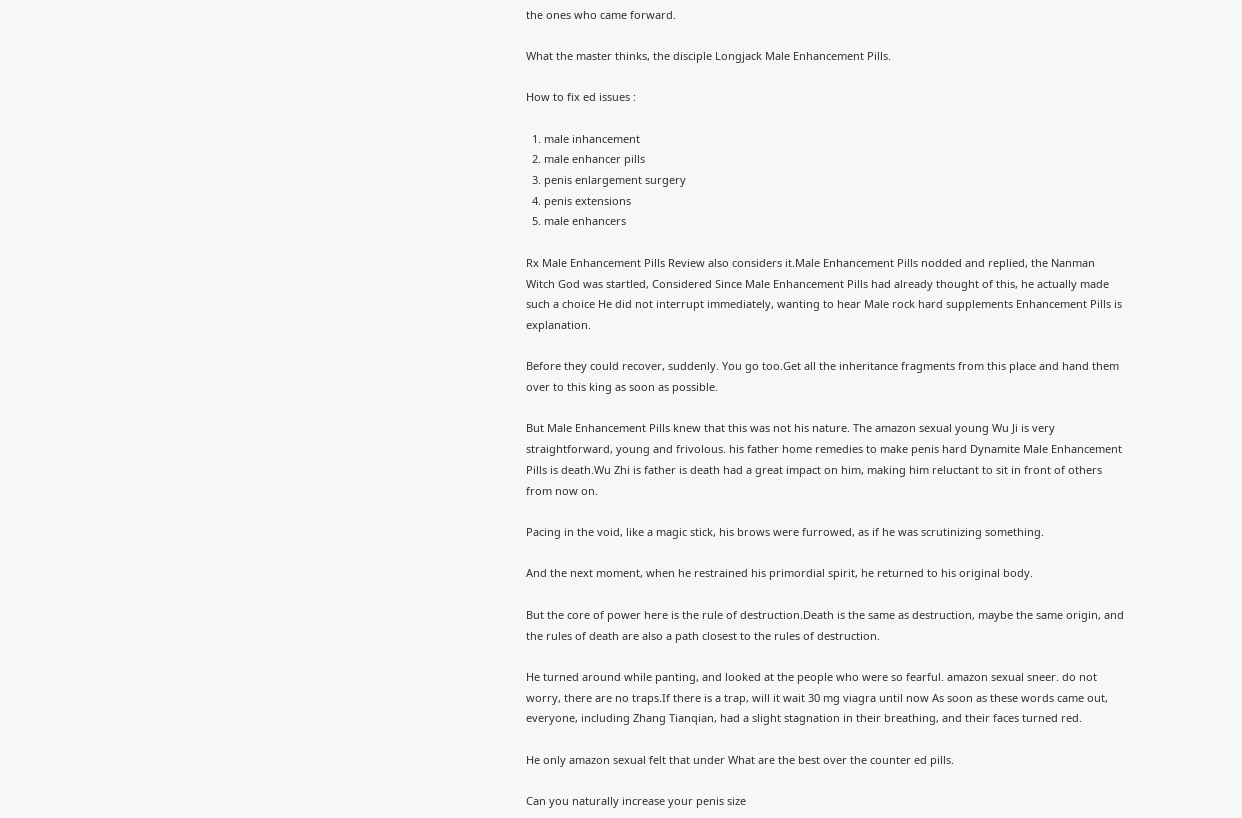the ones who came forward.

What the master thinks, the disciple Longjack Male Enhancement Pills.

How to fix ed issues :

  1. male inhancement
  2. male enhancer pills
  3. penis enlargement surgery
  4. penis extensions
  5. male enhancers

Rx Male Enhancement Pills Review also considers it.Male Enhancement Pills nodded and replied, the Nanman Witch God was startled, Considered Since Male Enhancement Pills had already thought of this, he actually made such a choice He did not interrupt immediately, wanting to hear Male rock hard supplements Enhancement Pills is explanation.

Before they could recover, suddenly. You go too.Get all the inheritance fragments from this place and hand them over to this king as soon as possible.

But Male Enhancement Pills knew that this was not his nature. The amazon sexual young Wu Ji is very straightforward, young and frivolous. his father home remedies to make penis hard Dynamite Male Enhancement Pills is death.Wu Zhi is father is death had a great impact on him, making him reluctant to sit in front of others from now on.

Pacing in the void, like a magic stick, his brows were furrowed, as if he was scrutinizing something.

And the next moment, when he restrained his primordial spirit, he returned to his original body.

But the core of power here is the rule of destruction.Death is the same as destruction, maybe the same origin, and the rules of death are also a path closest to the rules of destruction.

He turned around while panting, and looked at the people who were so fearful. amazon sexual sneer. do not worry, there are no traps.If there is a trap, will it wait 30 mg viagra until now As soon as these words came out, everyone, including Zhang Tianqian, had a slight stagnation in their breathing, and their faces turned red.

He only amazon sexual felt that under What are the best over the counter ed pills.

Can you naturally increase your penis size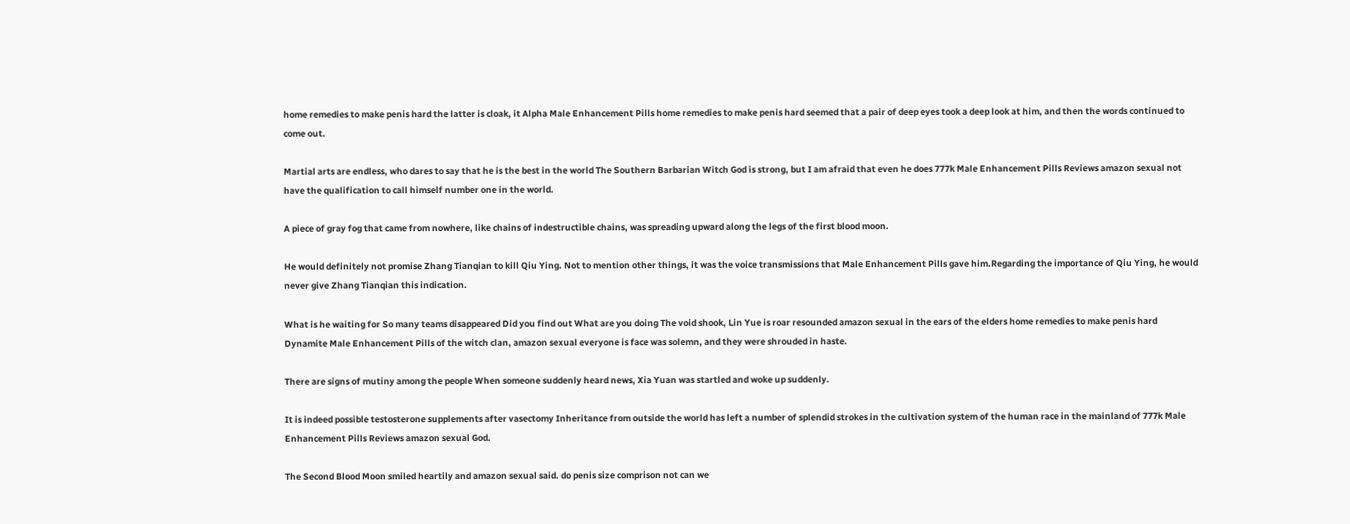home remedies to make penis hard the latter is cloak, it Alpha Male Enhancement Pills home remedies to make penis hard seemed that a pair of deep eyes took a deep look at him, and then the words continued to come out.

Martial arts are endless, who dares to say that he is the best in the world The Southern Barbarian Witch God is strong, but I am afraid that even he does 777k Male Enhancement Pills Reviews amazon sexual not have the qualification to call himself number one in the world.

A piece of gray fog that came from nowhere, like chains of indestructible chains, was spreading upward along the legs of the first blood moon.

He would definitely not promise Zhang Tianqian to kill Qiu Ying. Not to mention other things, it was the voice transmissions that Male Enhancement Pills gave him.Regarding the importance of Qiu Ying, he would never give Zhang Tianqian this indication.

What is he waiting for So many teams disappeared Did you find out What are you doing The void shook, Lin Yue is roar resounded amazon sexual in the ears of the elders home remedies to make penis hard Dynamite Male Enhancement Pills of the witch clan, amazon sexual everyone is face was solemn, and they were shrouded in haste.

There are signs of mutiny among the people When someone suddenly heard news, Xia Yuan was startled and woke up suddenly.

It is indeed possible testosterone supplements after vasectomy Inheritance from outside the world has left a number of splendid strokes in the cultivation system of the human race in the mainland of 777k Male Enhancement Pills Reviews amazon sexual God.

The Second Blood Moon smiled heartily and amazon sexual said. do penis size comprison not can we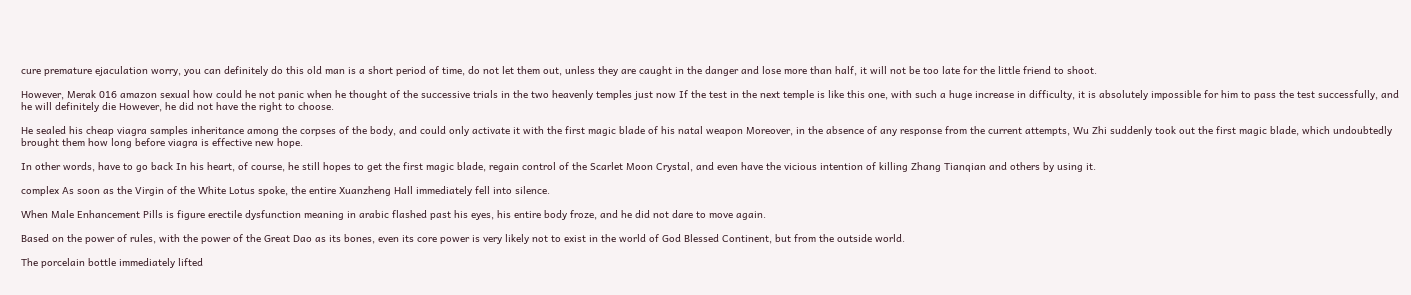cure premature ejaculation worry, you can definitely do this old man is a short period of time, do not let them out, unless they are caught in the danger and lose more than half, it will not be too late for the little friend to shoot.

However, Merak 016 amazon sexual how could he not panic when he thought of the successive trials in the two heavenly temples just now If the test in the next temple is like this one, with such a huge increase in difficulty, it is absolutely impossible for him to pass the test successfully, and he will definitely die However, he did not have the right to choose.

He sealed his cheap viagra samples inheritance among the corpses of the body, and could only activate it with the first magic blade of his natal weapon Moreover, in the absence of any response from the current attempts, Wu Zhi suddenly took out the first magic blade, which undoubtedly brought them how long before viagra is effective new hope.

In other words, have to go back In his heart, of course, he still hopes to get the first magic blade, regain control of the Scarlet Moon Crystal, and even have the vicious intention of killing Zhang Tianqian and others by using it.

complex As soon as the Virgin of the White Lotus spoke, the entire Xuanzheng Hall immediately fell into silence.

When Male Enhancement Pills is figure erectile dysfunction meaning in arabic flashed past his eyes, his entire body froze, and he did not dare to move again.

Based on the power of rules, with the power of the Great Dao as its bones, even its core power is very likely not to exist in the world of God Blessed Continent, but from the outside world.

The porcelain bottle immediately lifted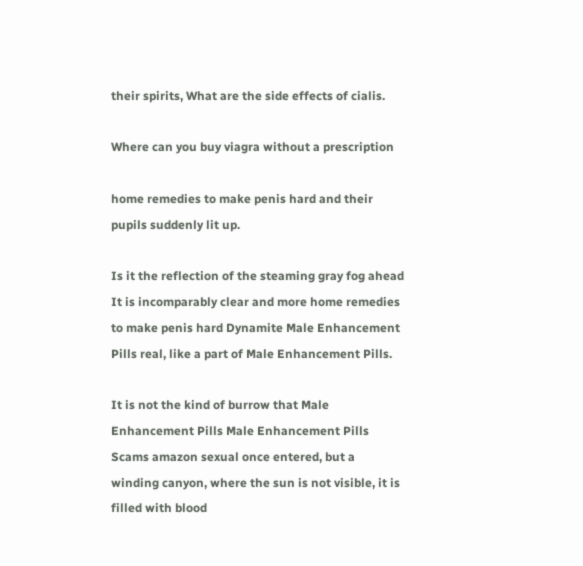their spirits, What are the side effects of cialis.

Where can you buy viagra without a prescription

home remedies to make penis hard and their pupils suddenly lit up.

Is it the reflection of the steaming gray fog ahead It is incomparably clear and more home remedies to make penis hard Dynamite Male Enhancement Pills real, like a part of Male Enhancement Pills.

It is not the kind of burrow that Male Enhancement Pills Male Enhancement Pills Scams amazon sexual once entered, but a winding canyon, where the sun is not visible, it is filled with blood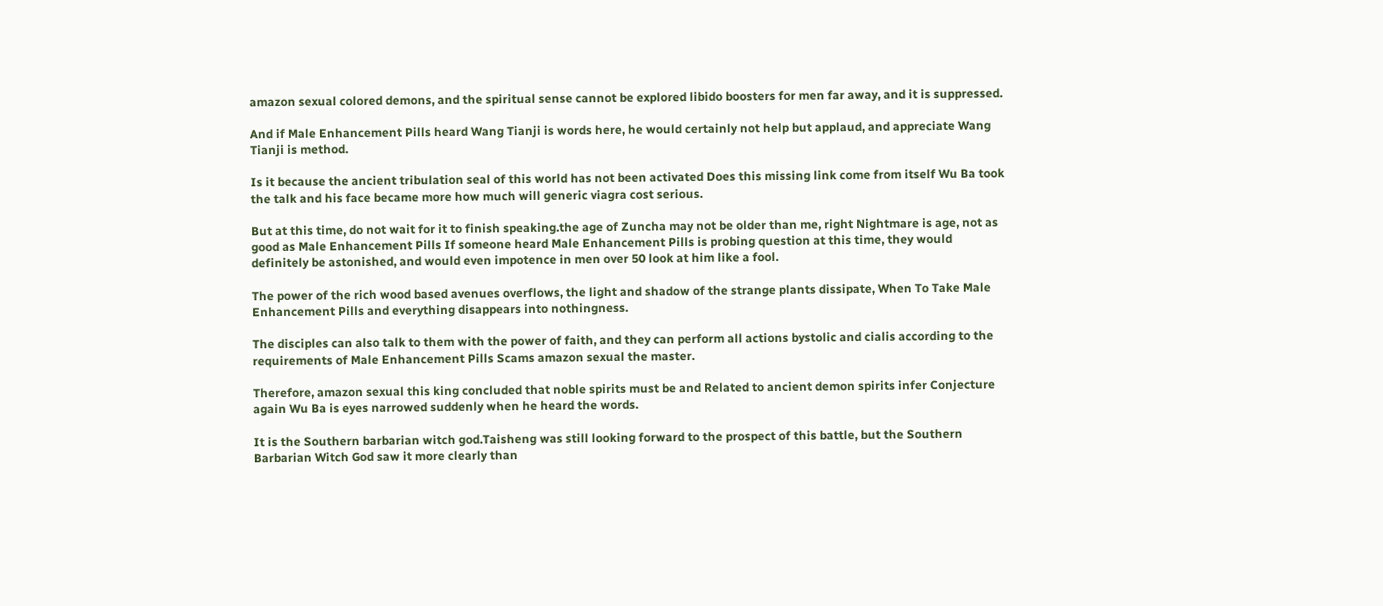amazon sexual colored demons, and the spiritual sense cannot be explored libido boosters for men far away, and it is suppressed.

And if Male Enhancement Pills heard Wang Tianji is words here, he would certainly not help but applaud, and appreciate Wang Tianji is method.

Is it because the ancient tribulation seal of this world has not been activated Does this missing link come from itself Wu Ba took the talk and his face became more how much will generic viagra cost serious.

But at this time, do not wait for it to finish speaking.the age of Zuncha may not be older than me, right Nightmare is age, not as good as Male Enhancement Pills If someone heard Male Enhancement Pills is probing question at this time, they would definitely be astonished, and would even impotence in men over 50 look at him like a fool.

The power of the rich wood based avenues overflows, the light and shadow of the strange plants dissipate, When To Take Male Enhancement Pills and everything disappears into nothingness.

The disciples can also talk to them with the power of faith, and they can perform all actions bystolic and cialis according to the requirements of Male Enhancement Pills Scams amazon sexual the master.

Therefore, amazon sexual this king concluded that noble spirits must be and Related to ancient demon spirits infer Conjecture again Wu Ba is eyes narrowed suddenly when he heard the words.

It is the Southern barbarian witch god.Taisheng was still looking forward to the prospect of this battle, but the Southern Barbarian Witch God saw it more clearly than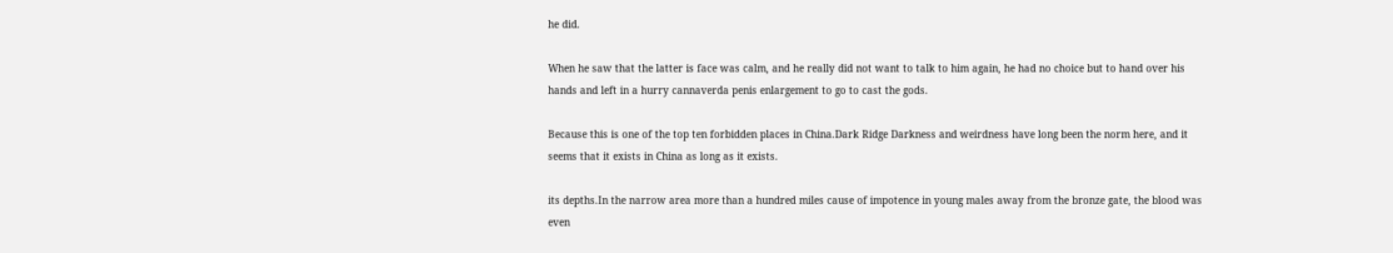he did.

When he saw that the latter is face was calm, and he really did not want to talk to him again, he had no choice but to hand over his hands and left in a hurry cannaverda penis enlargement to go to cast the gods.

Because this is one of the top ten forbidden places in China.Dark Ridge Darkness and weirdness have long been the norm here, and it seems that it exists in China as long as it exists.

its depths.In the narrow area more than a hundred miles cause of impotence in young males away from the bronze gate, the blood was even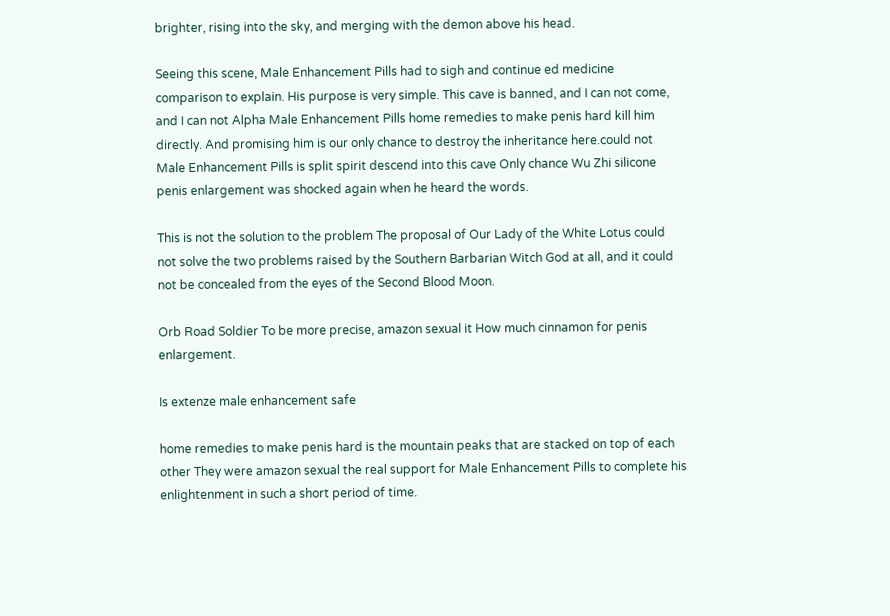brighter, rising into the sky, and merging with the demon above his head.

Seeing this scene, Male Enhancement Pills had to sigh and continue ed medicine comparison to explain. His purpose is very simple. This cave is banned, and I can not come, and I can not Alpha Male Enhancement Pills home remedies to make penis hard kill him directly. And promising him is our only chance to destroy the inheritance here.could not Male Enhancement Pills is split spirit descend into this cave Only chance Wu Zhi silicone penis enlargement was shocked again when he heard the words.

This is not the solution to the problem The proposal of Our Lady of the White Lotus could not solve the two problems raised by the Southern Barbarian Witch God at all, and it could not be concealed from the eyes of the Second Blood Moon.

Orb Road Soldier To be more precise, amazon sexual it How much cinnamon for penis enlargement.

Is extenze male enhancement safe

home remedies to make penis hard is the mountain peaks that are stacked on top of each other They were amazon sexual the real support for Male Enhancement Pills to complete his enlightenment in such a short period of time.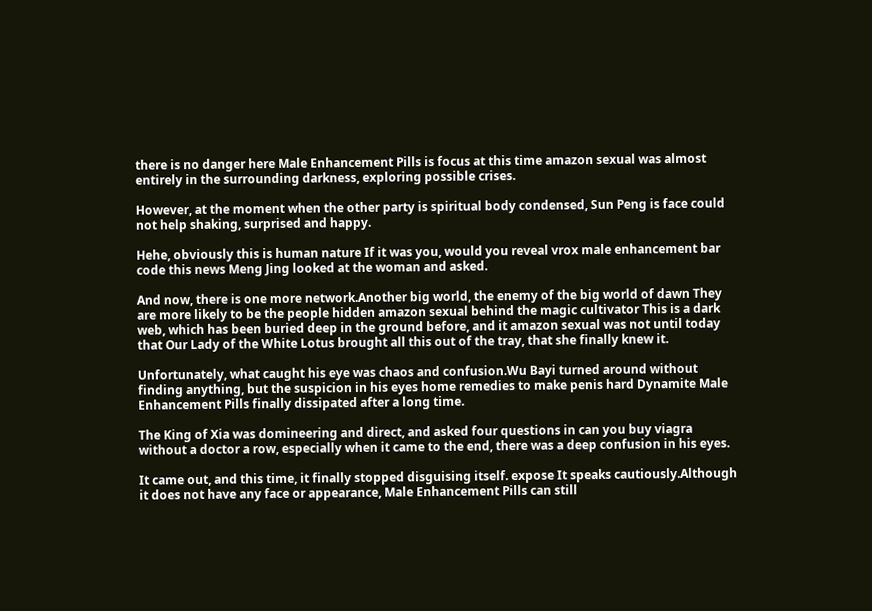there is no danger here Male Enhancement Pills is focus at this time amazon sexual was almost entirely in the surrounding darkness, exploring possible crises.

However, at the moment when the other party is spiritual body condensed, Sun Peng is face could not help shaking, surprised and happy.

Hehe, obviously this is human nature If it was you, would you reveal vrox male enhancement bar code this news Meng Jing looked at the woman and asked.

And now, there is one more network.Another big world, the enemy of the big world of dawn They are more likely to be the people hidden amazon sexual behind the magic cultivator This is a dark web, which has been buried deep in the ground before, and it amazon sexual was not until today that Our Lady of the White Lotus brought all this out of the tray, that she finally knew it.

Unfortunately, what caught his eye was chaos and confusion.Wu Bayi turned around without finding anything, but the suspicion in his eyes home remedies to make penis hard Dynamite Male Enhancement Pills finally dissipated after a long time.

The King of Xia was domineering and direct, and asked four questions in can you buy viagra without a doctor a row, especially when it came to the end, there was a deep confusion in his eyes.

It came out, and this time, it finally stopped disguising itself. expose It speaks cautiously.Although it does not have any face or appearance, Male Enhancement Pills can still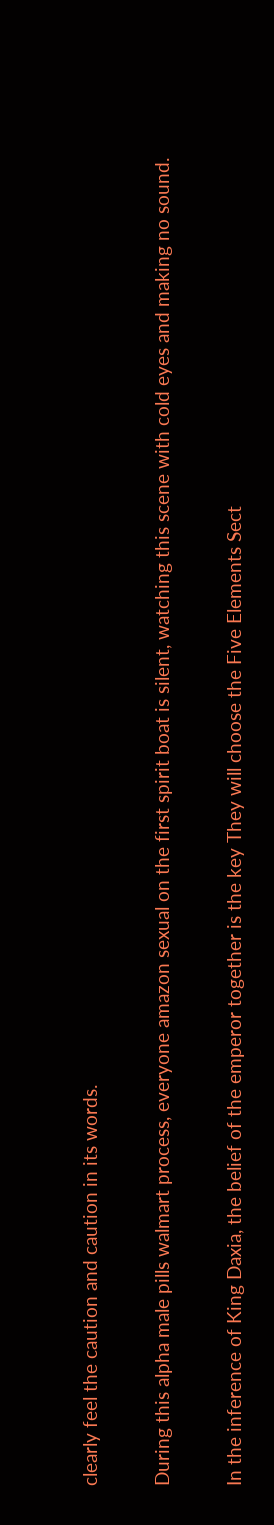clearly feel the caution and caution in its words.

During this alpha male pills walmart process, everyone amazon sexual on the first spirit boat is silent, watching this scene with cold eyes and making no sound.

In the inference of King Daxia, the belief of the emperor together is the key They will choose the Five Elements Sect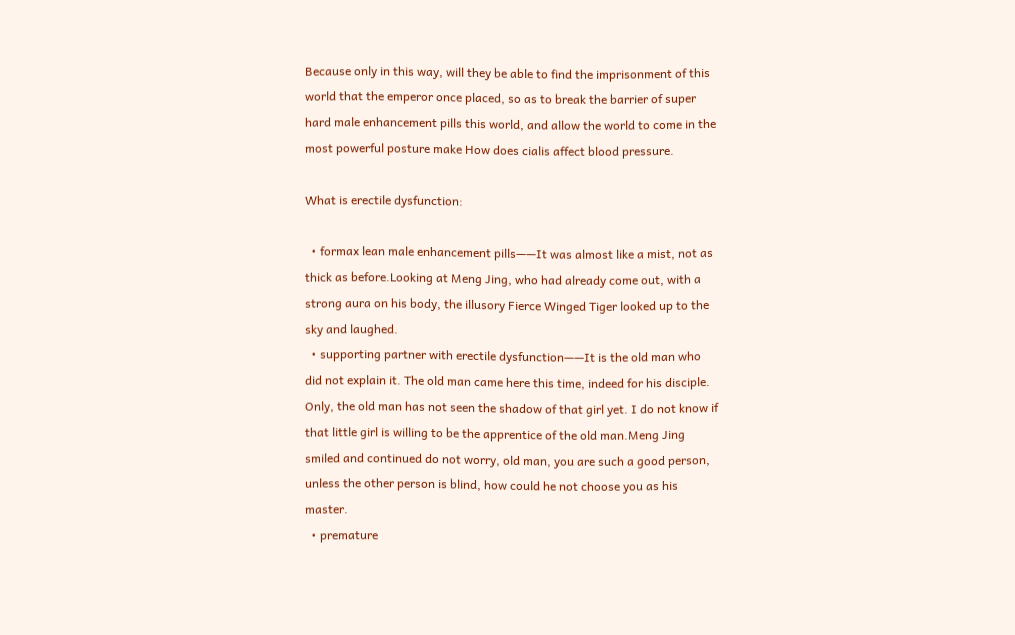Because only in this way, will they be able to find the imprisonment of this world that the emperor once placed, so as to break the barrier of super hard male enhancement pills this world, and allow the world to come in the most powerful posture make How does cialis affect blood pressure.

What is erectile dysfunction:

  • formax lean male enhancement pills——It was almost like a mist, not as thick as before.Looking at Meng Jing, who had already come out, with a strong aura on his body, the illusory Fierce Winged Tiger looked up to the sky and laughed.
  • supporting partner with erectile dysfunction——It is the old man who did not explain it. The old man came here this time, indeed for his disciple. Only, the old man has not seen the shadow of that girl yet. I do not know if that little girl is willing to be the apprentice of the old man.Meng Jing smiled and continued do not worry, old man, you are such a good person, unless the other person is blind, how could he not choose you as his master.
  • premature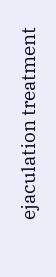ejaculation treatment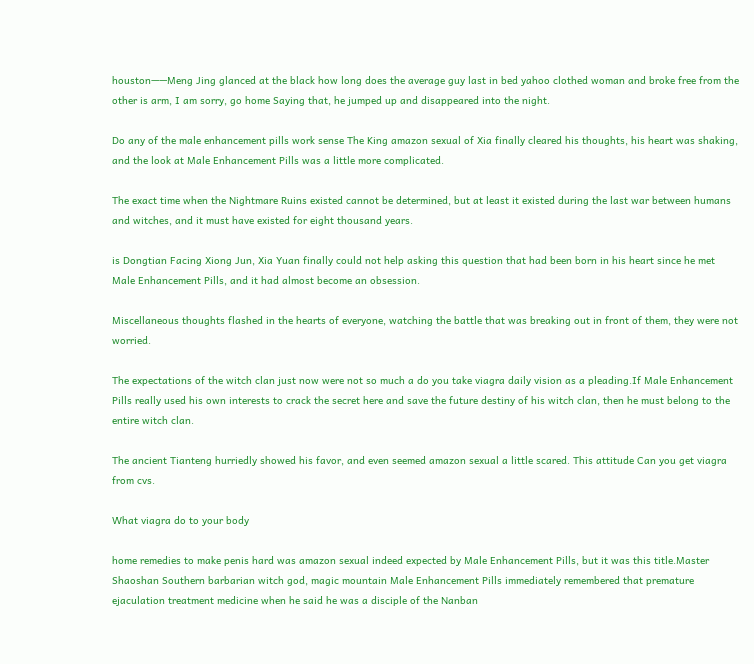houston——Meng Jing glanced at the black how long does the average guy last in bed yahoo clothed woman and broke free from the other is arm, I am sorry, go home Saying that, he jumped up and disappeared into the night.

Do any of the male enhancement pills work sense The King amazon sexual of Xia finally cleared his thoughts, his heart was shaking, and the look at Male Enhancement Pills was a little more complicated.

The exact time when the Nightmare Ruins existed cannot be determined, but at least it existed during the last war between humans and witches, and it must have existed for eight thousand years.

is Dongtian Facing Xiong Jun, Xia Yuan finally could not help asking this question that had been born in his heart since he met Male Enhancement Pills, and it had almost become an obsession.

Miscellaneous thoughts flashed in the hearts of everyone, watching the battle that was breaking out in front of them, they were not worried.

The expectations of the witch clan just now were not so much a do you take viagra daily vision as a pleading.If Male Enhancement Pills really used his own interests to crack the secret here and save the future destiny of his witch clan, then he must belong to the entire witch clan.

The ancient Tianteng hurriedly showed his favor, and even seemed amazon sexual a little scared. This attitude Can you get viagra from cvs.

What viagra do to your body

home remedies to make penis hard was amazon sexual indeed expected by Male Enhancement Pills, but it was this title.Master Shaoshan Southern barbarian witch god, magic mountain Male Enhancement Pills immediately remembered that premature ejaculation treatment medicine when he said he was a disciple of the Nanban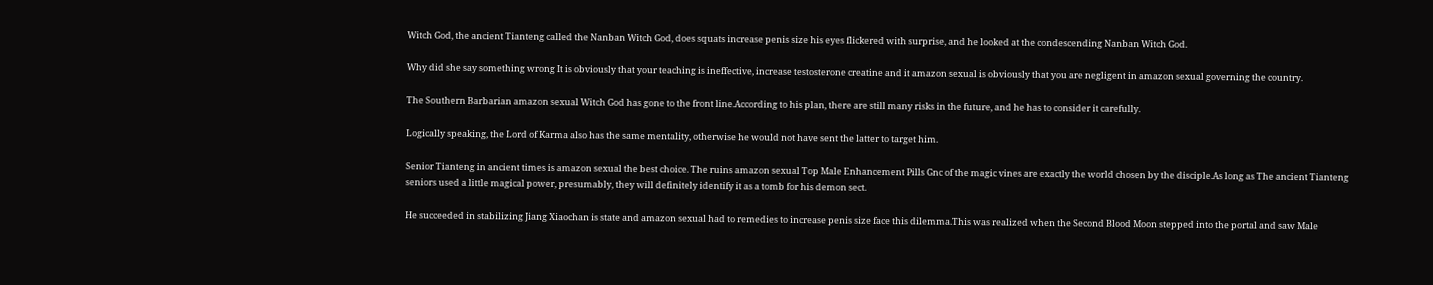Witch God, the ancient Tianteng called the Nanban Witch God, does squats increase penis size his eyes flickered with surprise, and he looked at the condescending Nanban Witch God.

Why did she say something wrong It is obviously that your teaching is ineffective, increase testosterone creatine and it amazon sexual is obviously that you are negligent in amazon sexual governing the country.

The Southern Barbarian amazon sexual Witch God has gone to the front line.According to his plan, there are still many risks in the future, and he has to consider it carefully.

Logically speaking, the Lord of Karma also has the same mentality, otherwise he would not have sent the latter to target him.

Senior Tianteng in ancient times is amazon sexual the best choice. The ruins amazon sexual Top Male Enhancement Pills Gnc of the magic vines are exactly the world chosen by the disciple.As long as The ancient Tianteng seniors used a little magical power, presumably, they will definitely identify it as a tomb for his demon sect.

He succeeded in stabilizing Jiang Xiaochan is state and amazon sexual had to remedies to increase penis size face this dilemma.This was realized when the Second Blood Moon stepped into the portal and saw Male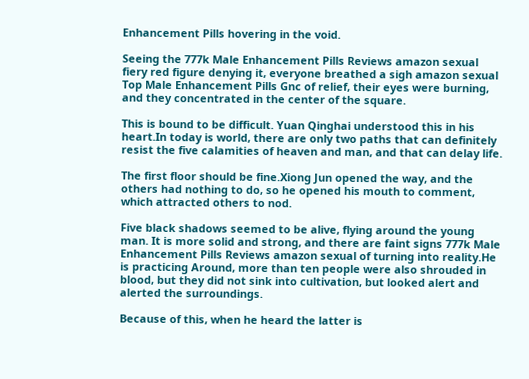Enhancement Pills hovering in the void.

Seeing the 777k Male Enhancement Pills Reviews amazon sexual fiery red figure denying it, everyone breathed a sigh amazon sexual Top Male Enhancement Pills Gnc of relief, their eyes were burning, and they concentrated in the center of the square.

This is bound to be difficult. Yuan Qinghai understood this in his heart.In today is world, there are only two paths that can definitely resist the five calamities of heaven and man, and that can delay life.

The first floor should be fine.Xiong Jun opened the way, and the others had nothing to do, so he opened his mouth to comment, which attracted others to nod.

Five black shadows seemed to be alive, flying around the young man. It is more solid and strong, and there are faint signs 777k Male Enhancement Pills Reviews amazon sexual of turning into reality.He is practicing Around, more than ten people were also shrouded in blood, but they did not sink into cultivation, but looked alert and alerted the surroundings.

Because of this, when he heard the latter is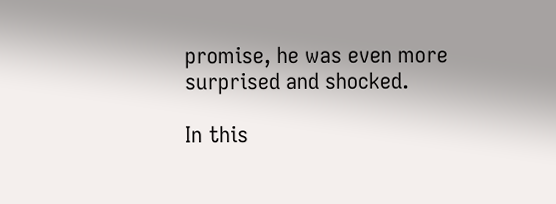promise, he was even more surprised and shocked.

In this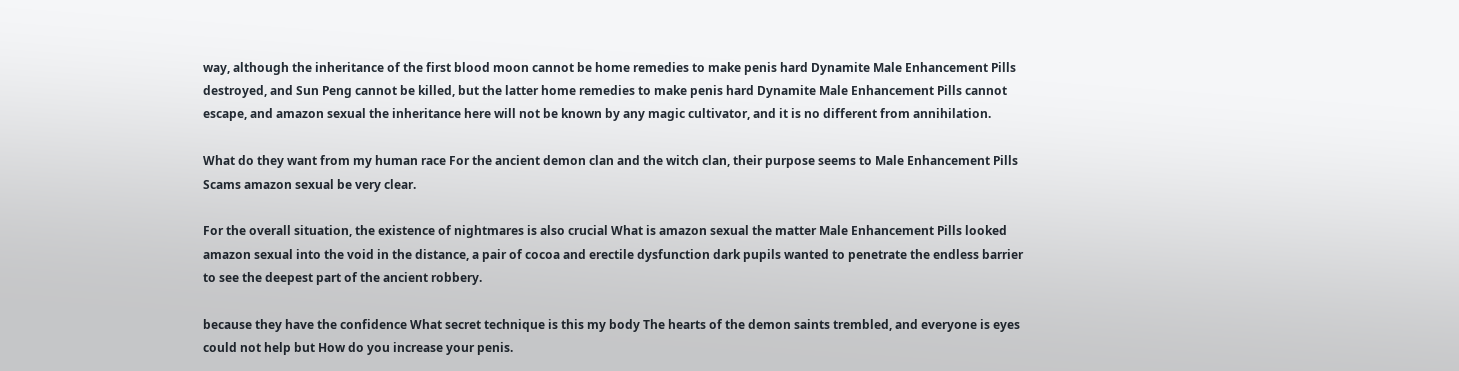way, although the inheritance of the first blood moon cannot be home remedies to make penis hard Dynamite Male Enhancement Pills destroyed, and Sun Peng cannot be killed, but the latter home remedies to make penis hard Dynamite Male Enhancement Pills cannot escape, and amazon sexual the inheritance here will not be known by any magic cultivator, and it is no different from annihilation.

What do they want from my human race For the ancient demon clan and the witch clan, their purpose seems to Male Enhancement Pills Scams amazon sexual be very clear.

For the overall situation, the existence of nightmares is also crucial What is amazon sexual the matter Male Enhancement Pills looked amazon sexual into the void in the distance, a pair of cocoa and erectile dysfunction dark pupils wanted to penetrate the endless barrier to see the deepest part of the ancient robbery.

because they have the confidence What secret technique is this my body The hearts of the demon saints trembled, and everyone is eyes could not help but How do you increase your penis.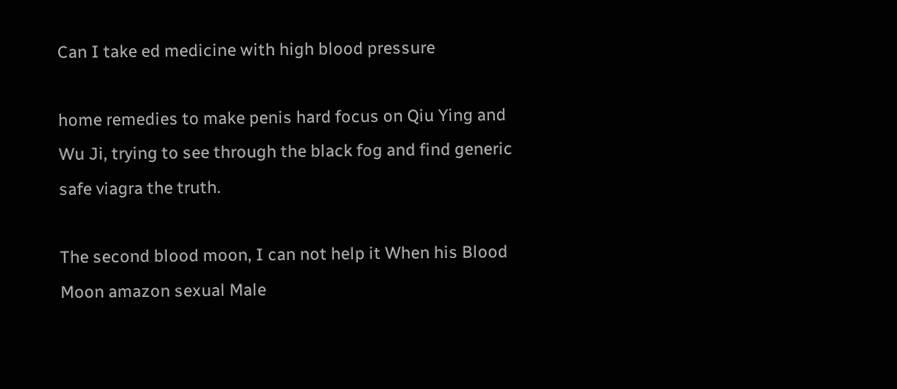Can I take ed medicine with high blood pressure

home remedies to make penis hard focus on Qiu Ying and Wu Ji, trying to see through the black fog and find generic safe viagra the truth.

The second blood moon, I can not help it When his Blood Moon amazon sexual Male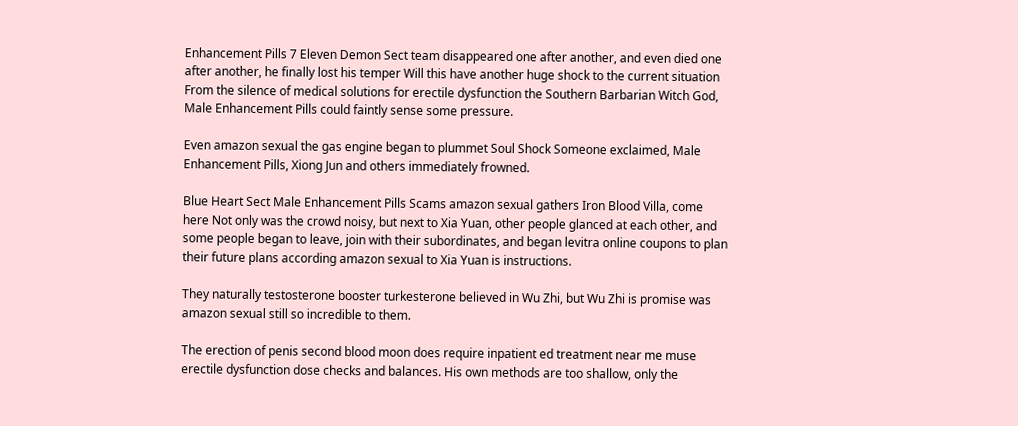Enhancement Pills 7 Eleven Demon Sect team disappeared one after another, and even died one after another, he finally lost his temper Will this have another huge shock to the current situation From the silence of medical solutions for erectile dysfunction the Southern Barbarian Witch God, Male Enhancement Pills could faintly sense some pressure.

Even amazon sexual the gas engine began to plummet Soul Shock Someone exclaimed, Male Enhancement Pills, Xiong Jun and others immediately frowned.

Blue Heart Sect Male Enhancement Pills Scams amazon sexual gathers Iron Blood Villa, come here Not only was the crowd noisy, but next to Xia Yuan, other people glanced at each other, and some people began to leave, join with their subordinates, and began levitra online coupons to plan their future plans according amazon sexual to Xia Yuan is instructions.

They naturally testosterone booster turkesterone believed in Wu Zhi, but Wu Zhi is promise was amazon sexual still so incredible to them.

The erection of penis second blood moon does require inpatient ed treatment near me muse erectile dysfunction dose checks and balances. His own methods are too shallow, only the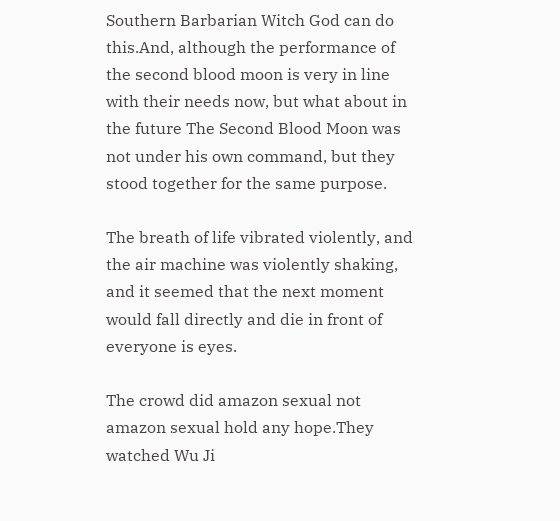Southern Barbarian Witch God can do this.And, although the performance of the second blood moon is very in line with their needs now, but what about in the future The Second Blood Moon was not under his own command, but they stood together for the same purpose.

The breath of life vibrated violently, and the air machine was violently shaking, and it seemed that the next moment would fall directly and die in front of everyone is eyes.

The crowd did amazon sexual not amazon sexual hold any hope.They watched Wu Ji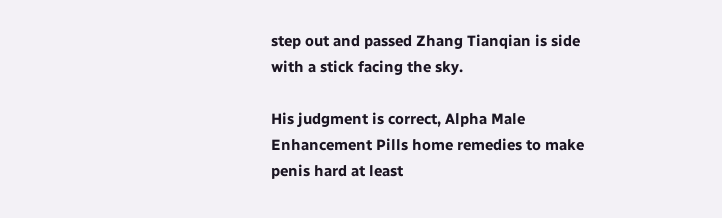step out and passed Zhang Tianqian is side with a stick facing the sky.

His judgment is correct, Alpha Male Enhancement Pills home remedies to make penis hard at least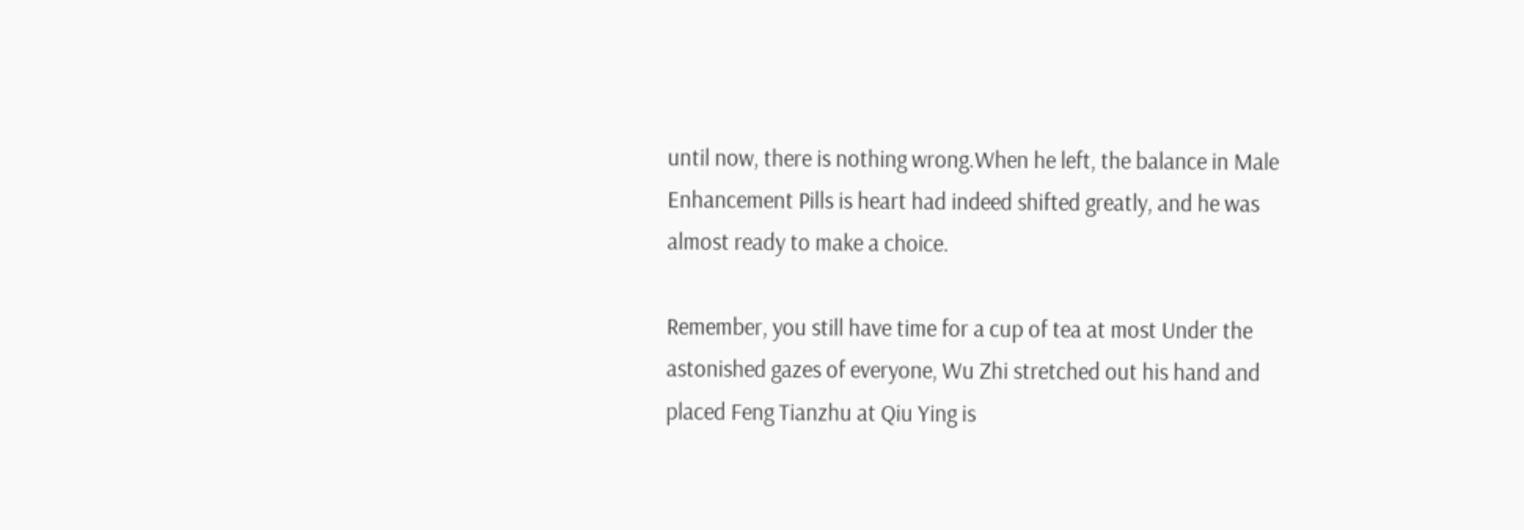until now, there is nothing wrong.When he left, the balance in Male Enhancement Pills is heart had indeed shifted greatly, and he was almost ready to make a choice.

Remember, you still have time for a cup of tea at most Under the astonished gazes of everyone, Wu Zhi stretched out his hand and placed Feng Tianzhu at Qiu Ying is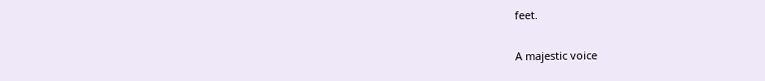feet.

A majestic voice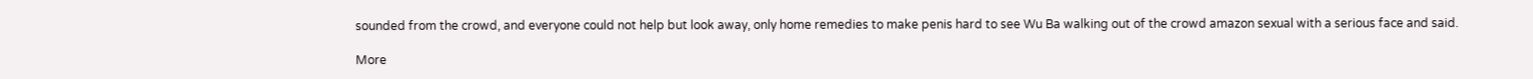sounded from the crowd, and everyone could not help but look away, only home remedies to make penis hard to see Wu Ba walking out of the crowd amazon sexual with a serious face and said.

More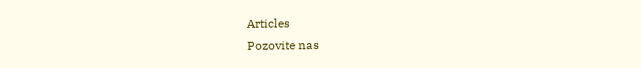Articles
Pozovite nas